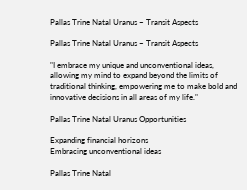Pallas Trine Natal Uranus ~ Transit Aspects

Pallas Trine Natal Uranus ~ Transit Aspects

"I embrace my unique and unconventional ideas, allowing my mind to expand beyond the limits of traditional thinking, empowering me to make bold and innovative decisions in all areas of my life."

Pallas Trine Natal Uranus Opportunities

Expanding financial horizons
Embracing unconventional ideas

Pallas Trine Natal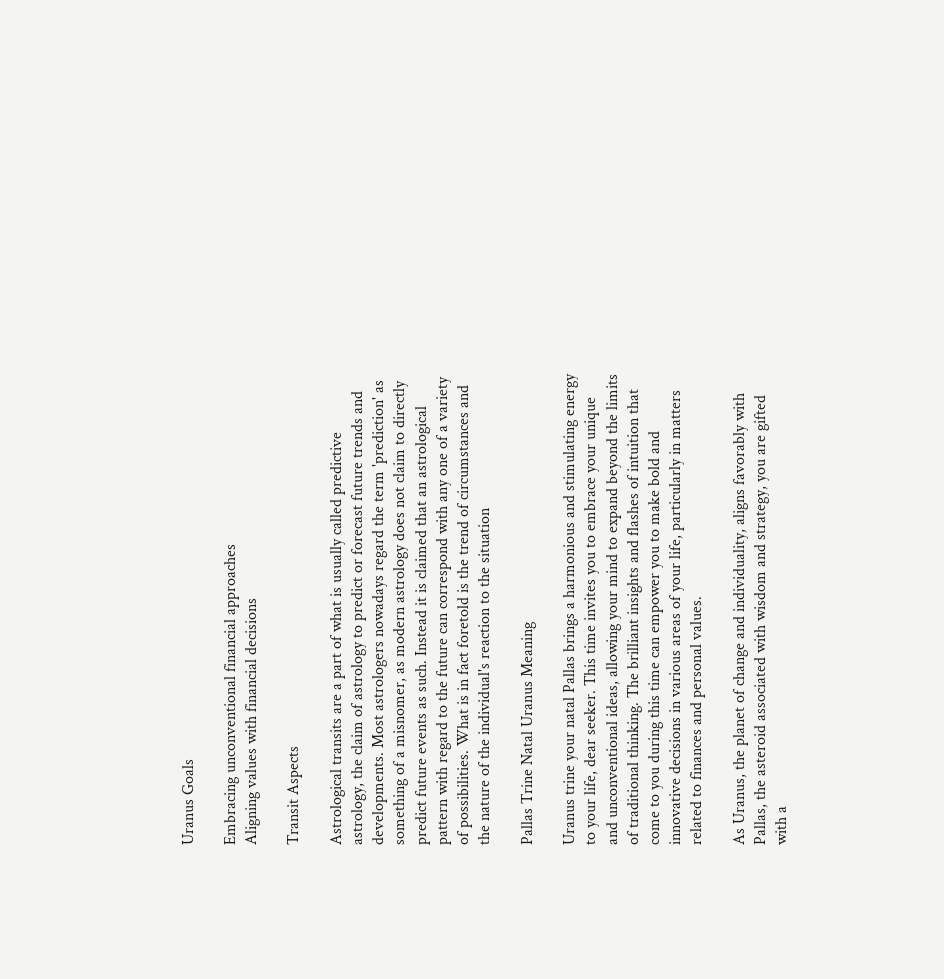Uranus Goals

Embracing unconventional financial approaches
Aligning values with financial decisions

Transit Aspects

Astrological transits are a part of what is usually called predictive astrology, the claim of astrology to predict or forecast future trends and developments. Most astrologers nowadays regard the term 'prediction' as something of a misnomer, as modern astrology does not claim to directly predict future events as such. Instead it is claimed that an astrological pattern with regard to the future can correspond with any one of a variety of possibilities. What is in fact foretold is the trend of circumstances and the nature of the individual's reaction to the situation

Pallas Trine Natal Uranus Meaning

Uranus trine your natal Pallas brings a harmonious and stimulating energy to your life, dear seeker. This time invites you to embrace your unique and unconventional ideas, allowing your mind to expand beyond the limits of traditional thinking. The brilliant insights and flashes of intuition that come to you during this time can empower you to make bold and innovative decisions in various areas of your life, particularly in matters related to finances and personal values.

As Uranus, the planet of change and individuality, aligns favorably with Pallas, the asteroid associated with wisdom and strategy, you are gifted with a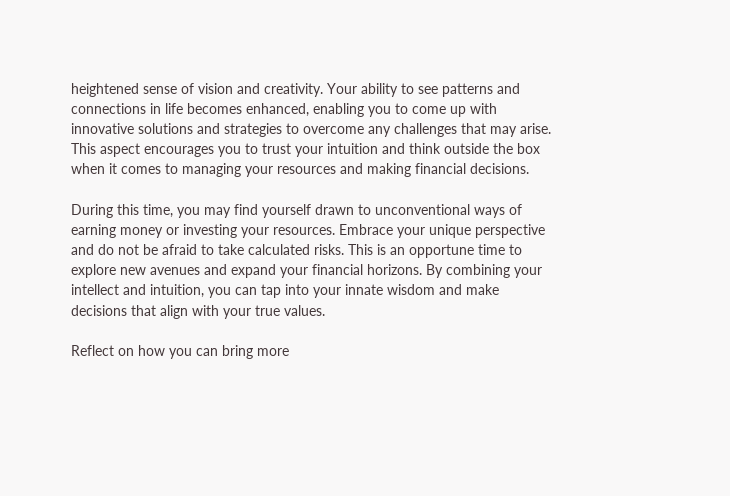heightened sense of vision and creativity. Your ability to see patterns and connections in life becomes enhanced, enabling you to come up with innovative solutions and strategies to overcome any challenges that may arise. This aspect encourages you to trust your intuition and think outside the box when it comes to managing your resources and making financial decisions.

During this time, you may find yourself drawn to unconventional ways of earning money or investing your resources. Embrace your unique perspective and do not be afraid to take calculated risks. This is an opportune time to explore new avenues and expand your financial horizons. By combining your intellect and intuition, you can tap into your innate wisdom and make decisions that align with your true values.

Reflect on how you can bring more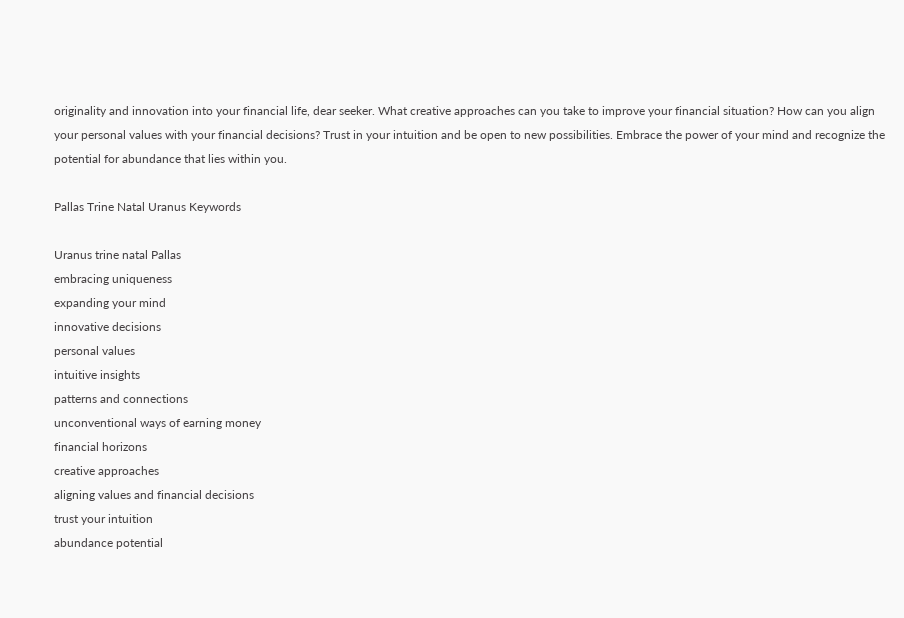originality and innovation into your financial life, dear seeker. What creative approaches can you take to improve your financial situation? How can you align your personal values with your financial decisions? Trust in your intuition and be open to new possibilities. Embrace the power of your mind and recognize the potential for abundance that lies within you.

Pallas Trine Natal Uranus Keywords

Uranus trine natal Pallas
embracing uniqueness
expanding your mind
innovative decisions
personal values
intuitive insights
patterns and connections
unconventional ways of earning money
financial horizons
creative approaches
aligning values and financial decisions
trust your intuition
abundance potential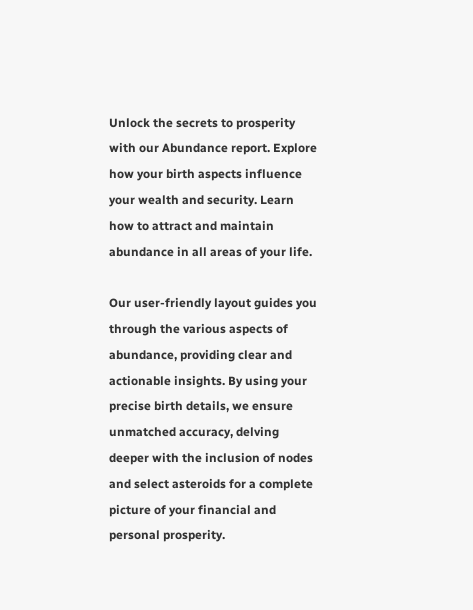Unlock the secrets to prosperity with our Abundance report. Explore how your birth aspects influence your wealth and security. Learn how to attract and maintain abundance in all areas of your life.

Our user-friendly layout guides you through the various aspects of abundance, providing clear and actionable insights. By using your precise birth details, we ensure unmatched accuracy, delving deeper with the inclusion of nodes and select asteroids for a complete picture of your financial and personal prosperity.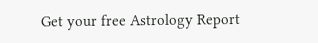Get your free Astrology Report